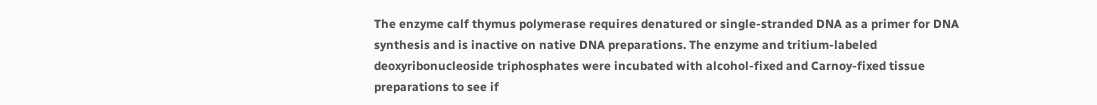The enzyme calf thymus polymerase requires denatured or single-stranded DNA as a primer for DNA synthesis and is inactive on native DNA preparations. The enzyme and tritium-labeled deoxyribonucleoside triphosphates were incubated with alcohol-fixed and Carnoy-fixed tissue preparations to see if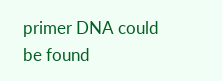primer DNA could be found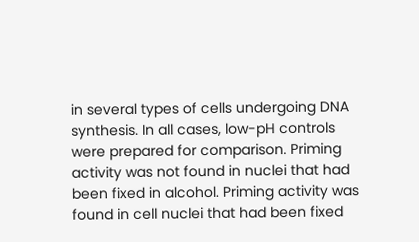in several types of cells undergoing DNA synthesis. In all cases, low-pH controls were prepared for comparison. Priming activity was not found in nuclei that had been fixed in alcohol. Priming activity was found in cell nuclei that had been fixed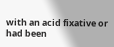with an acid fixative or had been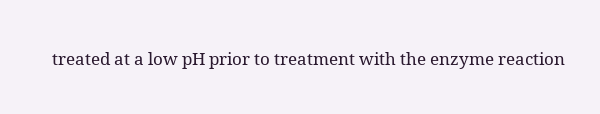treated at a low pH prior to treatment with the enzyme reaction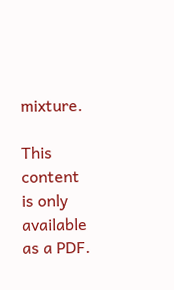mixture.

This content is only available as a PDF.